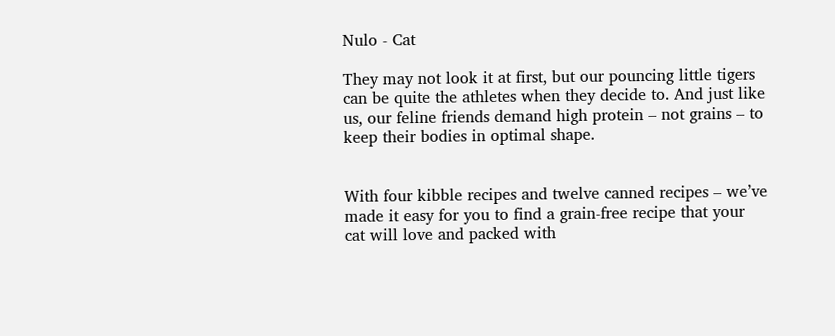Nulo - Cat

They may not look it at first, but our pouncing little tigers can be quite the athletes when they decide to. And just like us, our feline friends demand high protein – not grains – to keep their bodies in optimal shape.


With four kibble recipes and twelve canned recipes – we’ve made it easy for you to find a grain-free recipe that your cat will love and packed with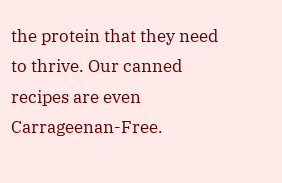the protein that they need to thrive. Our canned recipes are even Carrageenan-Free.